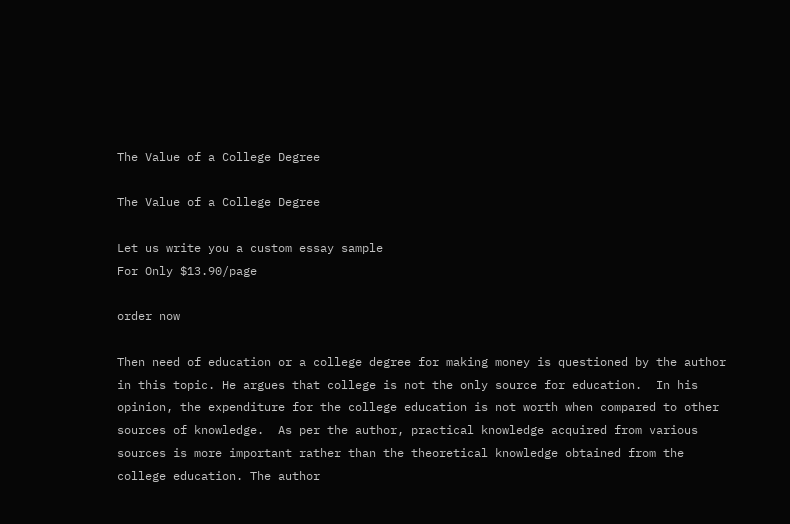The Value of a College Degree

The Value of a College Degree

Let us write you a custom essay sample
For Only $13.90/page

order now

Then need of education or a college degree for making money is questioned by the author in this topic. He argues that college is not the only source for education.  In his opinion, the expenditure for the college education is not worth when compared to other sources of knowledge.  As per the author, practical knowledge acquired from various sources is more important rather than the theoretical knowledge obtained from the college education. The author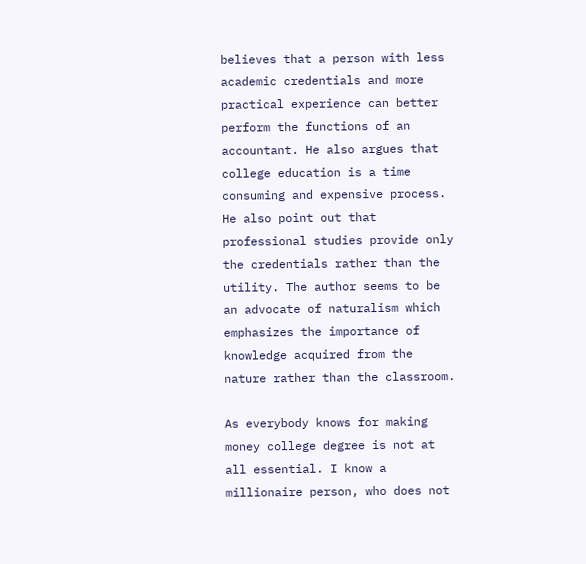believes that a person with less academic credentials and more practical experience can better perform the functions of an accountant. He also argues that college education is a time consuming and expensive process. He also point out that professional studies provide only the credentials rather than the utility. The author seems to be an advocate of naturalism which emphasizes the importance of knowledge acquired from the nature rather than the classroom.

As everybody knows for making money college degree is not at all essential. I know a millionaire person, who does not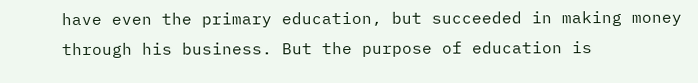have even the primary education, but succeeded in making money through his business. But the purpose of education is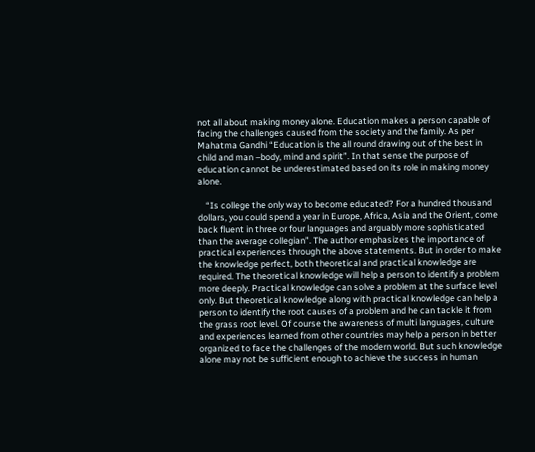not all about making money alone. Education makes a person capable of facing the challenges caused from the society and the family. As per Mahatma Gandhi “Education is the all round drawing out of the best in child and man –body, mind and spirit”. In that sense the purpose of education cannot be underestimated based on its role in making money alone.

    “Is college the only way to become educated? For a hundred thousand dollars, you could spend a year in Europe, Africa, Asia and the Orient, come back fluent in three or four languages and arguably more sophisticated than the average collegian”. The author emphasizes the importance of practical experiences through the above statements. But in order to make the knowledge perfect, both theoretical and practical knowledge are required. The theoretical knowledge will help a person to identify a problem more deeply. Practical knowledge can solve a problem at the surface level only. But theoretical knowledge along with practical knowledge can help a person to identify the root causes of a problem and he can tackle it from the grass root level. Of course the awareness of multi languages, culture and experiences learned from other countries may help a person in better organized to face the challenges of the modern world. But such knowledge alone may not be sufficient enough to achieve the success in human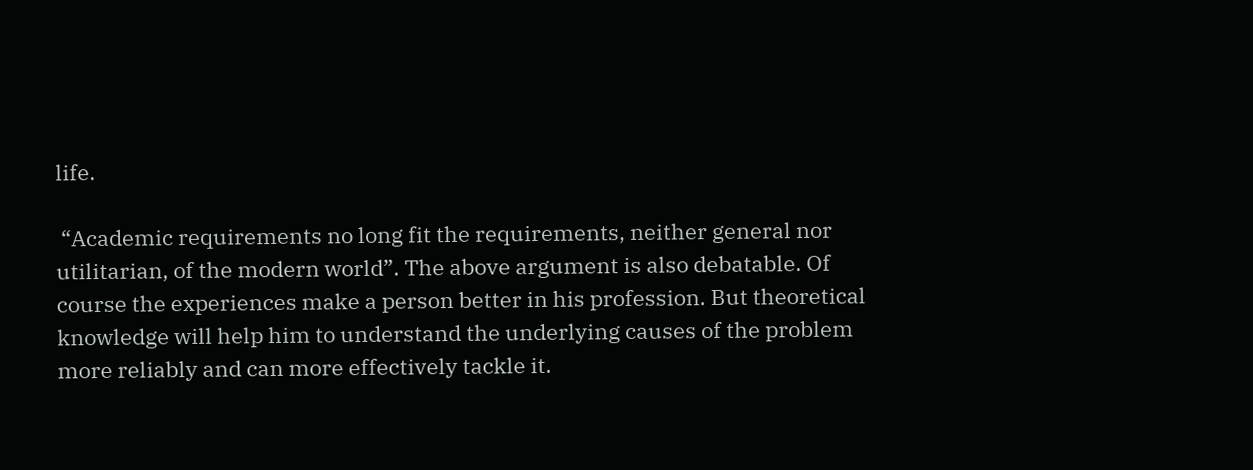life.

 “Academic requirements no long fit the requirements, neither general nor utilitarian, of the modern world”. The above argument is also debatable. Of course the experiences make a person better in his profession. But theoretical knowledge will help him to understand the underlying causes of the problem more reliably and can more effectively tackle it.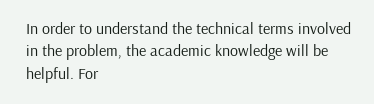In order to understand the technical terms involved in the problem, the academic knowledge will be helpful. For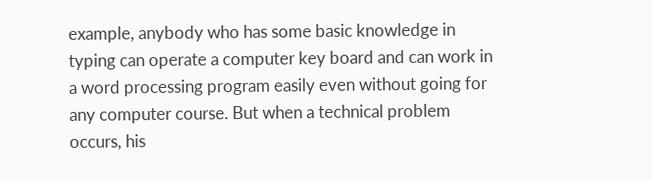example, anybody who has some basic knowledge in typing can operate a computer key board and can work in a word processing program easily even without going for any computer course. But when a technical problem occurs, his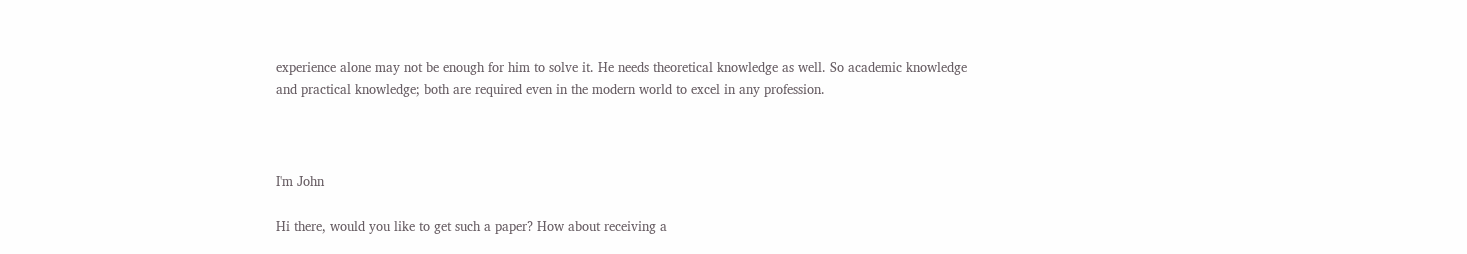experience alone may not be enough for him to solve it. He needs theoretical knowledge as well. So academic knowledge and practical knowledge; both are required even in the modern world to excel in any profession.



I'm John

Hi there, would you like to get such a paper? How about receiving a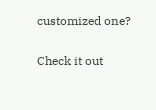customized one?

Check it out